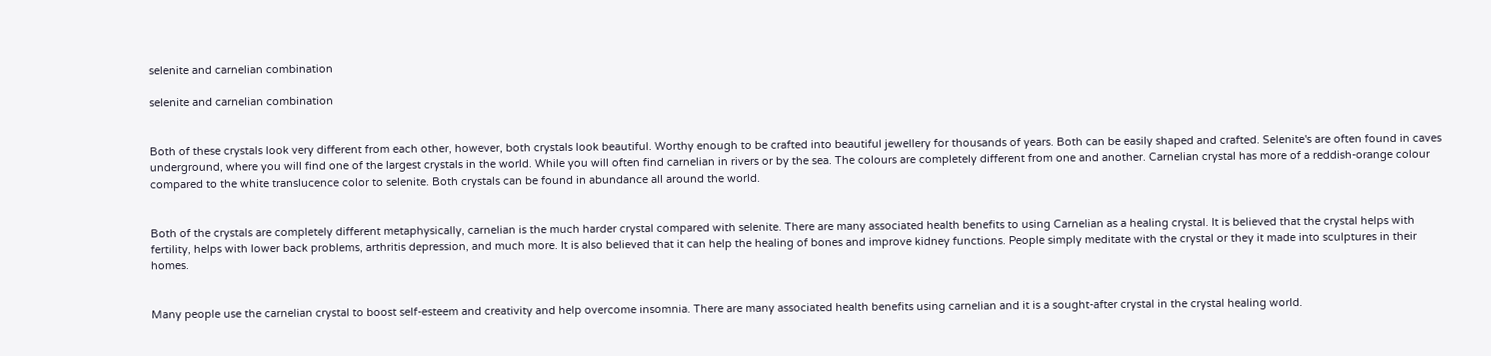selenite and carnelian combination

selenite and carnelian combination


Both of these crystals look very different from each other, however, both crystals look beautiful. Worthy enough to be crafted into beautiful jewellery for thousands of years. Both can be easily shaped and crafted. Selenite's are often found in caves underground, where you will find one of the largest crystals in the world. While you will often find carnelian in rivers or by the sea. The colours are completely different from one and another. Carnelian crystal has more of a reddish-orange colour compared to the white translucence color to selenite. Both crystals can be found in abundance all around the world.


Both of the crystals are completely different metaphysically, carnelian is the much harder crystal compared with selenite. There are many associated health benefits to using Carnelian as a healing crystal. It is believed that the crystal helps with fertility, helps with lower back problems, arthritis depression, and much more. It is also believed that it can help the healing of bones and improve kidney functions. People simply meditate with the crystal or they it made into sculptures in their homes.


Many people use the carnelian crystal to boost self-esteem and creativity and help overcome insomnia. There are many associated health benefits using carnelian and it is a sought-after crystal in the crystal healing world.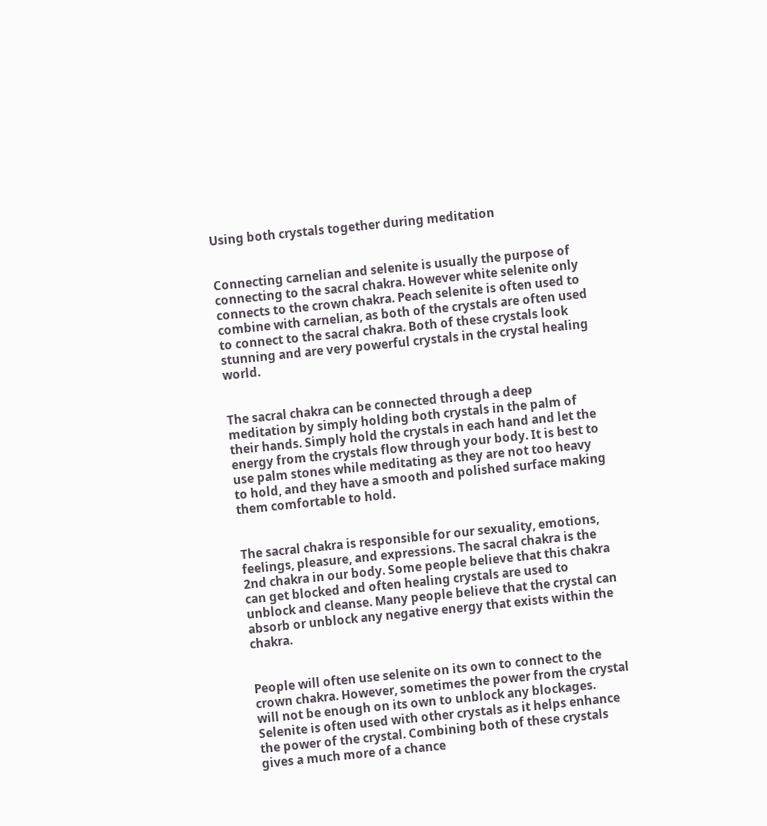Using both crystals together during meditation


Connecting carnelian and selenite is usually the purpose of connecting to the sacral chakra. However white selenite only connects to the crown chakra. Peach selenite is often used to combine with carnelian, as both of the crystals are often used to connect to the sacral chakra. Both of these crystals look stunning and are very powerful crystals in the crystal healing world.


The sacral chakra can be connected through a deep meditation by simply holding both crystals in the palm of their hands. Simply hold the crystals in each hand and let the energy from the crystals flow through your body. It is best to use palm stones while meditating as they are not too heavy to hold, and they have a smooth and polished surface making them comfortable to hold.


The sacral chakra is responsible for our sexuality, emotions, feelings, pleasure, and expressions. The sacral chakra is the 2nd chakra in our body. Some people believe that this chakra can get blocked and often healing crystals are used to unblock and cleanse. Many people believe that the crystal can absorb or unblock any negative energy that exists within the chakra.


People will often use selenite on its own to connect to the crown chakra. However, sometimes the power from the crystal will not be enough on its own to unblock any blockages. Selenite is often used with other crystals as it helps enhance the power of the crystal. Combining both of these crystals gives a much more of a chance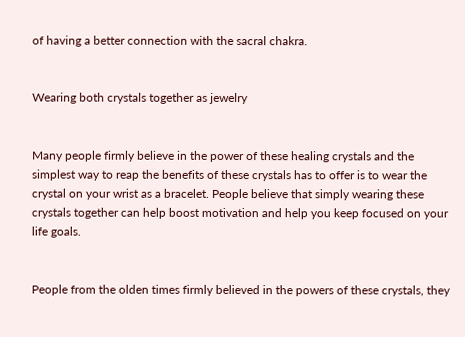of having a better connection with the sacral chakra.


Wearing both crystals together as jewelry


Many people firmly believe in the power of these healing crystals and the simplest way to reap the benefits of these crystals has to offer is to wear the crystal on your wrist as a bracelet. People believe that simply wearing these crystals together can help boost motivation and help you keep focused on your life goals.


People from the olden times firmly believed in the powers of these crystals, they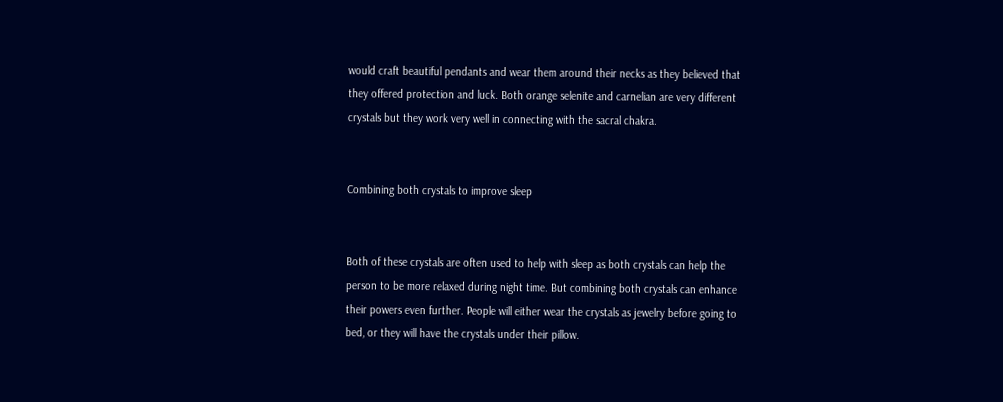would craft beautiful pendants and wear them around their necks as they believed that they offered protection and luck. Both orange selenite and carnelian are very different crystals but they work very well in connecting with the sacral chakra.


Combining both crystals to improve sleep


Both of these crystals are often used to help with sleep as both crystals can help the person to be more relaxed during night time. But combining both crystals can enhance their powers even further. People will either wear the crystals as jewelry before going to bed, or they will have the crystals under their pillow.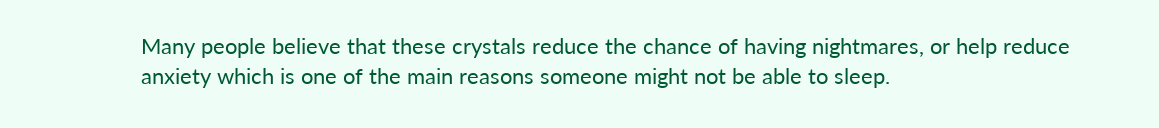Many people believe that these crystals reduce the chance of having nightmares, or help reduce anxiety which is one of the main reasons someone might not be able to sleep.